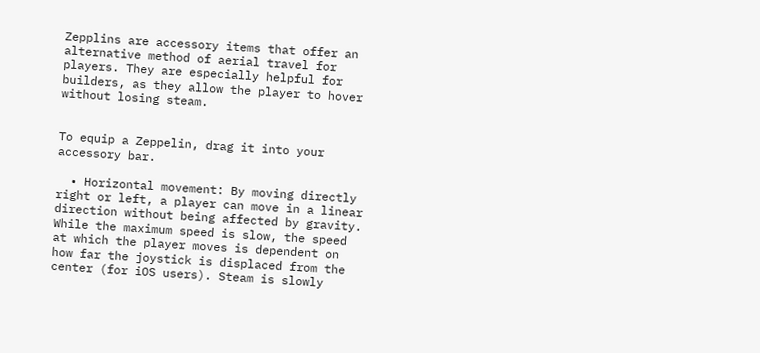Zepplins are accessory items that offer an alternative method of aerial travel for players. They are especially helpful for builders, as they allow the player to hover without losing steam.


To equip a Zeppelin, drag it into your accessory bar.

  • Horizontal movement: By moving directly right or left, a player can move in a linear direction without being affected by gravity. While the maximum speed is slow, the speed at which the player moves is dependent on how far the joystick is displaced from the center (for iOS users). Steam is slowly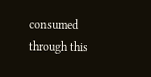consumed through this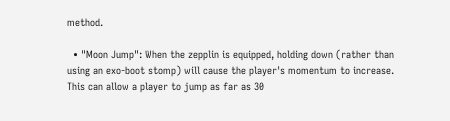method.

  • "Moon Jump": When the zepplin is equipped, holding down (rather than using an exo-boot stomp) will cause the player's momentum to increase. This can allow a player to jump as far as 30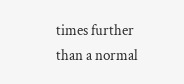times further than a normal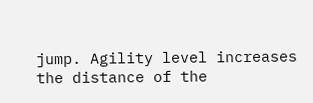jump. Agility level increases the distance of the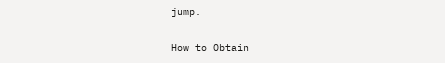jump.

How to Obtain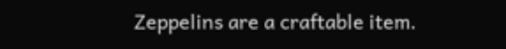Zeppelins are a craftable item.